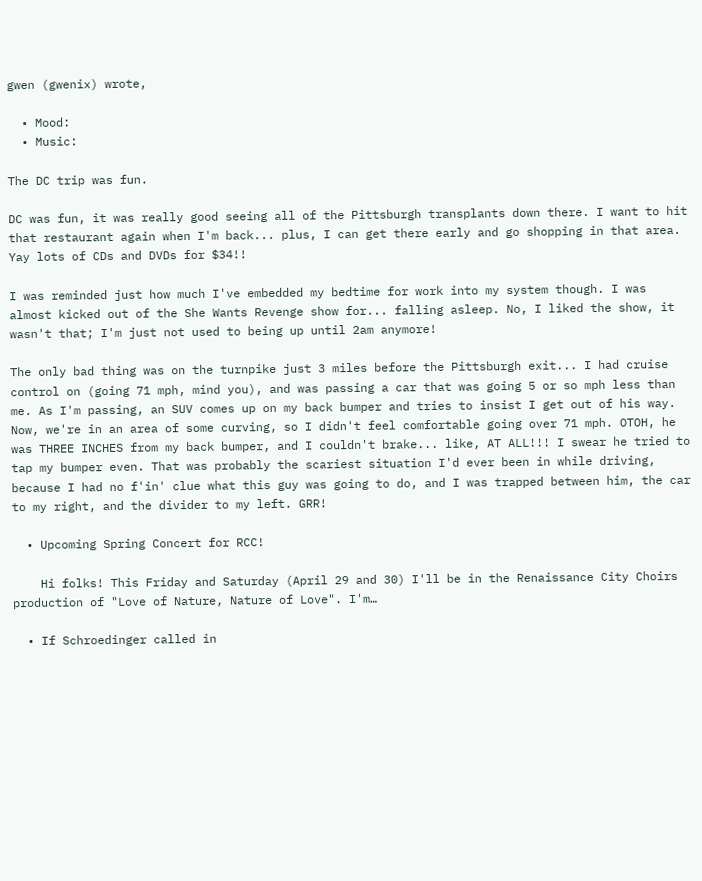gwen (gwenix) wrote,

  • Mood:
  • Music:

The DC trip was fun.

DC was fun, it was really good seeing all of the Pittsburgh transplants down there. I want to hit that restaurant again when I'm back... plus, I can get there early and go shopping in that area. Yay lots of CDs and DVDs for $34!!

I was reminded just how much I've embedded my bedtime for work into my system though. I was almost kicked out of the She Wants Revenge show for... falling asleep. No, I liked the show, it wasn't that; I'm just not used to being up until 2am anymore!

The only bad thing was on the turnpike just 3 miles before the Pittsburgh exit... I had cruise control on (going 71 mph, mind you), and was passing a car that was going 5 or so mph less than me. As I'm passing, an SUV comes up on my back bumper and tries to insist I get out of his way. Now, we're in an area of some curving, so I didn't feel comfortable going over 71 mph. OTOH, he was THREE INCHES from my back bumper, and I couldn't brake... like, AT ALL!!! I swear he tried to tap my bumper even. That was probably the scariest situation I'd ever been in while driving, because I had no f'in' clue what this guy was going to do, and I was trapped between him, the car to my right, and the divider to my left. GRR!

  • Upcoming Spring Concert for RCC!

    Hi folks! This Friday and Saturday (April 29 and 30) I'll be in the Renaissance City Choirs production of "Love of Nature, Nature of Love". I'm…

  • If Schroedinger called in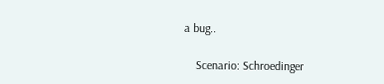a bug..

    Scenario: Schroedinger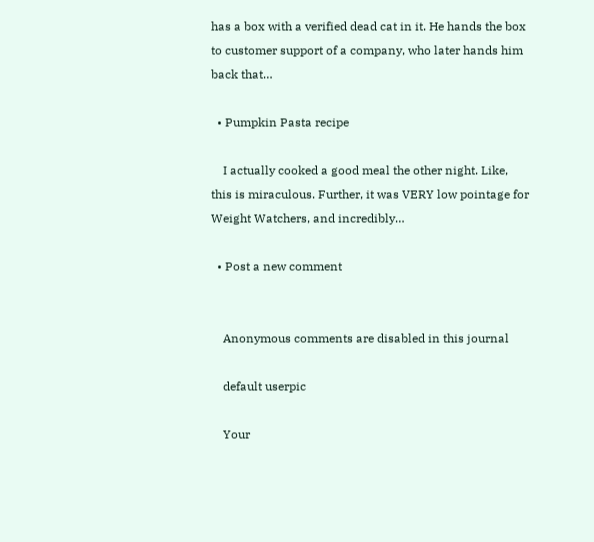has a box with a verified dead cat in it. He hands the box to customer support of a company, who later hands him back that…

  • Pumpkin Pasta recipe

    I actually cooked a good meal the other night. Like, this is miraculous. Further, it was VERY low pointage for Weight Watchers, and incredibly…

  • Post a new comment


    Anonymous comments are disabled in this journal

    default userpic

    Your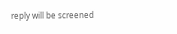reply will be screened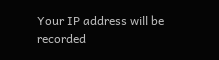Your IP address will be recorded